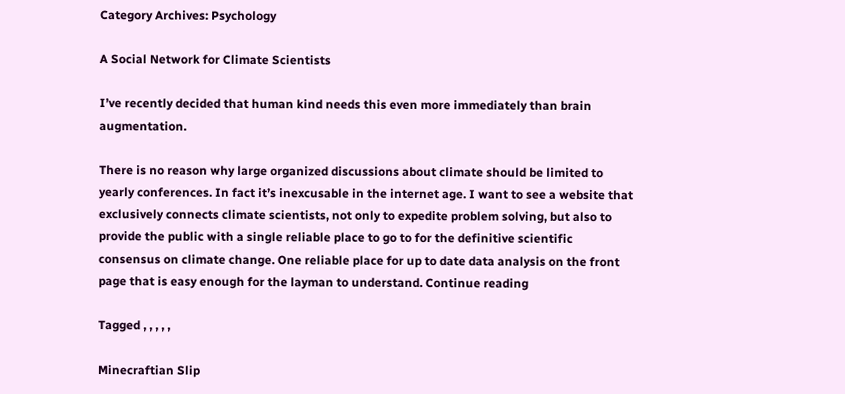Category Archives: Psychology

A Social Network for Climate Scientists

I’ve recently decided that human kind needs this even more immediately than brain augmentation.

There is no reason why large organized discussions about climate should be limited to yearly conferences. In fact it’s inexcusable in the internet age. I want to see a website that exclusively connects climate scientists, not only to expedite problem solving, but also to provide the public with a single reliable place to go to for the definitive scientific consensus on climate change. One reliable place for up to date data analysis on the front page that is easy enough for the layman to understand. Continue reading

Tagged , , , , ,

Minecraftian Slip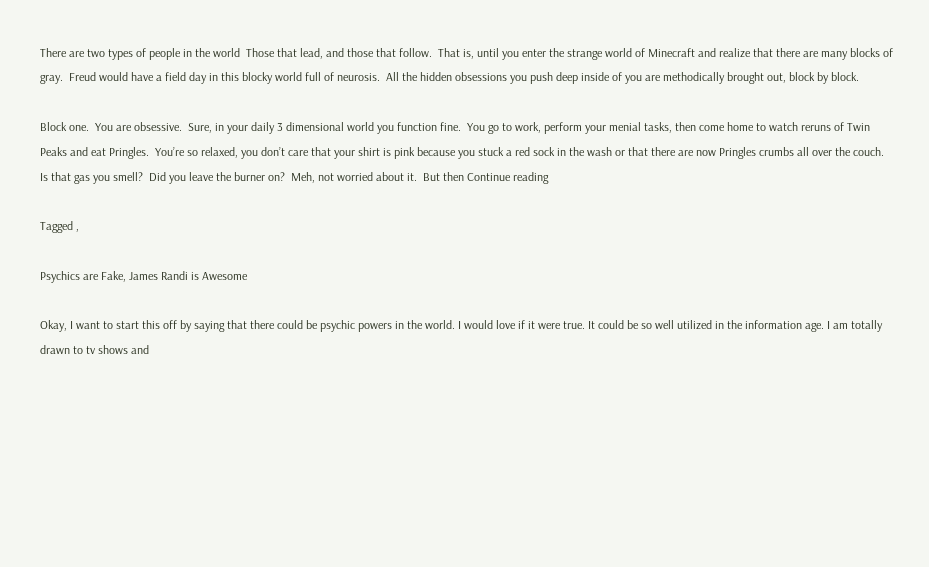There are two types of people in the world  Those that lead, and those that follow.  That is, until you enter the strange world of Minecraft and realize that there are many blocks of gray.  Freud would have a field day in this blocky world full of neurosis.  All the hidden obsessions you push deep inside of you are methodically brought out, block by block.

Block one.  You are obsessive.  Sure, in your daily 3 dimensional world you function fine.  You go to work, perform your menial tasks, then come home to watch reruns of Twin Peaks and eat Pringles.  You’re so relaxed, you don’t care that your shirt is pink because you stuck a red sock in the wash or that there are now Pringles crumbs all over the couch.  Is that gas you smell?  Did you leave the burner on?  Meh, not worried about it.  But then Continue reading

Tagged ,

Psychics are Fake, James Randi is Awesome

Okay, I want to start this off by saying that there could be psychic powers in the world. I would love if it were true. It could be so well utilized in the information age. I am totally drawn to tv shows and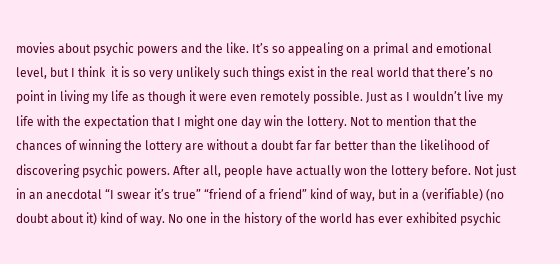movies about psychic powers and the like. It’s so appealing on a primal and emotional level, but I think  it is so very unlikely such things exist in the real world that there’s no point in living my life as though it were even remotely possible. Just as I wouldn’t live my life with the expectation that I might one day win the lottery. Not to mention that the chances of winning the lottery are without a doubt far far better than the likelihood of discovering psychic powers. After all, people have actually won the lottery before. Not just in an anecdotal “I swear it’s true” “friend of a friend” kind of way, but in a (verifiable) (no doubt about it) kind of way. No one in the history of the world has ever exhibited psychic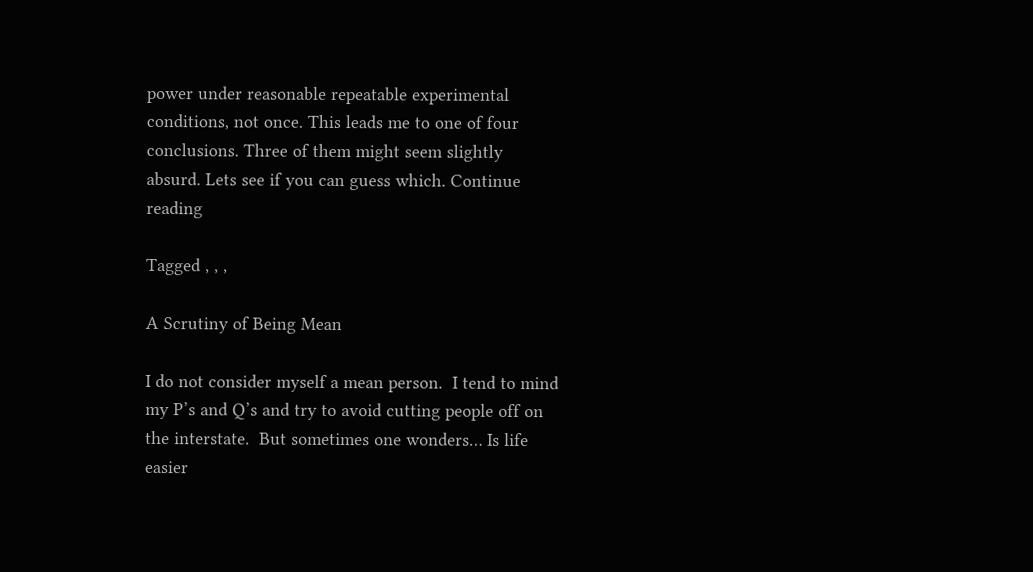power under reasonable repeatable experimental conditions, not once. This leads me to one of four conclusions. Three of them might seem slightly absurd. Lets see if you can guess which. Continue reading

Tagged , , ,

A Scrutiny of Being Mean

I do not consider myself a mean person.  I tend to mind my P’s and Q’s and try to avoid cutting people off on the interstate.  But sometimes one wonders… Is life easier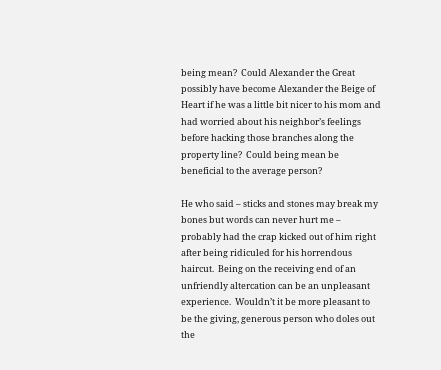being mean?  Could Alexander the Great possibly have become Alexander the Beige of Heart if he was a little bit nicer to his mom and had worried about his neighbor’s feelings before hacking those branches along the property line?  Could being mean be beneficial to the average person?

He who said – sticks and stones may break my bones but words can never hurt me – probably had the crap kicked out of him right after being ridiculed for his horrendous haircut.  Being on the receiving end of an unfriendly altercation can be an unpleasant experience.  Wouldn’t it be more pleasant to be the giving, generous person who doles out the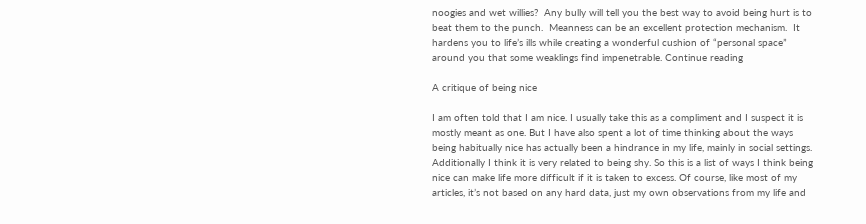noogies and wet willies?  Any bully will tell you the best way to avoid being hurt is to beat them to the punch.  Meanness can be an excellent protection mechanism.  It hardens you to life’s ills while creating a wonderful cushion of “personal space” around you that some weaklings find impenetrable. Continue reading

A critique of being nice

I am often told that I am nice. I usually take this as a compliment and I suspect it is mostly meant as one. But I have also spent a lot of time thinking about the ways being habitually nice has actually been a hindrance in my life, mainly in social settings. Additionally I think it is very related to being shy. So this is a list of ways I think being nice can make life more difficult if it is taken to excess. Of course, like most of my articles, it’s not based on any hard data, just my own observations from my life and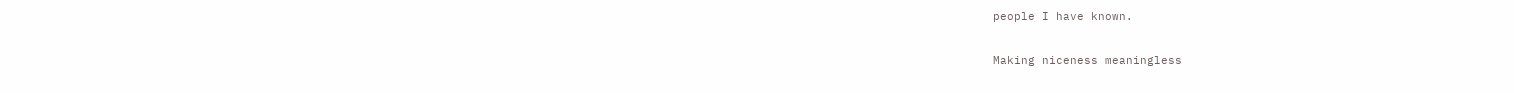people I have known.

Making niceness meaningless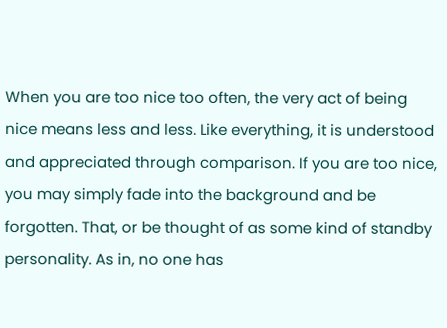When you are too nice too often, the very act of being nice means less and less. Like everything, it is understood and appreciated through comparison. If you are too nice, you may simply fade into the background and be forgotten. That, or be thought of as some kind of standby personality. As in, no one has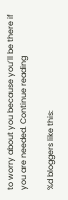to worry about you because you’ll be there if you are needed. Continue reading

%d bloggers like this: